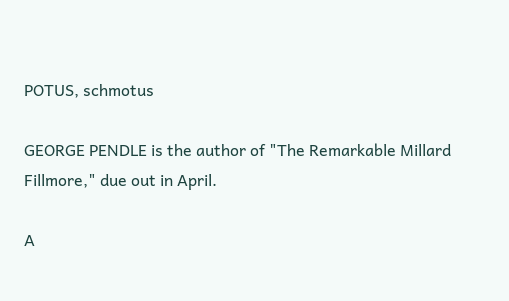POTUS, schmotus

GEORGE PENDLE is the author of "The Remarkable Millard Fillmore," due out in April.

A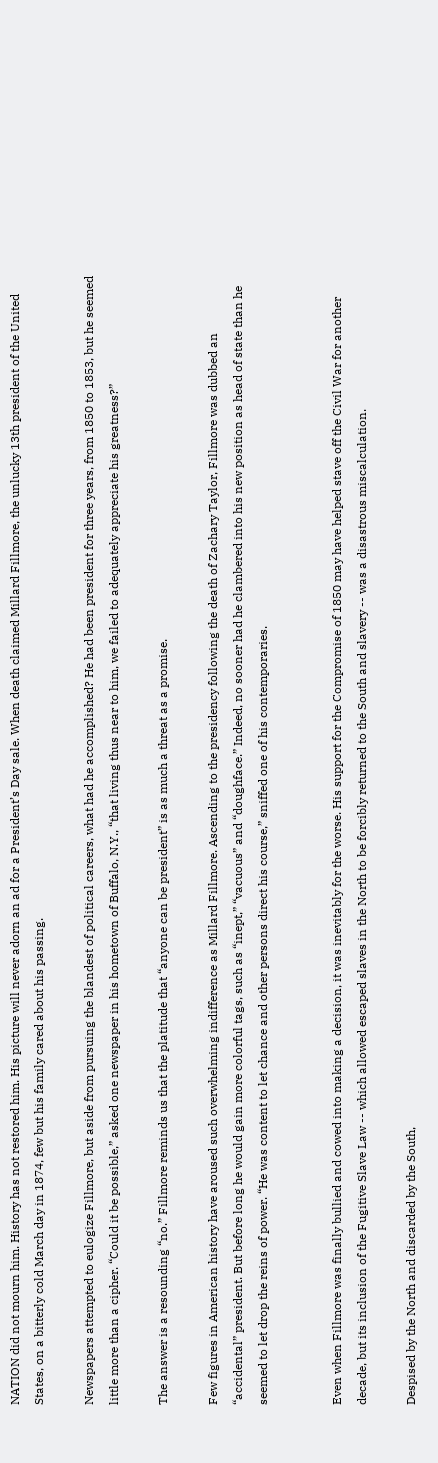NATION did not mourn him. History has not restored him. His picture will never adorn an ad for a President’s Day sale. When death claimed Millard Fillmore, the unlucky 13th president of the United States, on a bitterly cold March day in 1874, few but his family cared about his passing.

Newspapers attempted to eulogize Fillmore, but aside from pursuing the blandest of political careers, what had he accomplished? He had been president for three years, from 1850 to 1853, but he seemed little more than a cipher. “Could it be possible,” asked one newspaper in his hometown of Buffalo, N.Y., “that living thus near to him, we failed to adequately appreciate his greatness?”

The answer is a resounding “no.” Fillmore reminds us that the platitude that “anyone can be president” is as much a threat as a promise.

Few figures in American history have aroused such overwhelming indifference as Millard Fillmore. Ascending to the presidency following the death of Zachary Taylor, Fillmore was dubbed an “accidental” president. But before long he would gain more colorful tags, such as “inept,” “vacuous” and “doughface.” Indeed, no sooner had he clambered into his new position as head of state than he seemed to let drop the reins of power. “He was content to let chance and other persons direct his course,” sniffed one of his contemporaries.


Even when Fillmore was finally bullied and cowed into making a decision, it was inevitably for the worse. His support for the Compromise of 1850 may have helped stave off the Civil War for another decade, but its inclusion of the Fugitive Slave Law -- which allowed escaped slaves in the North to be forcibly returned to the South and slavery -- was a disastrous miscalculation.

Despised by the North and discarded by the South,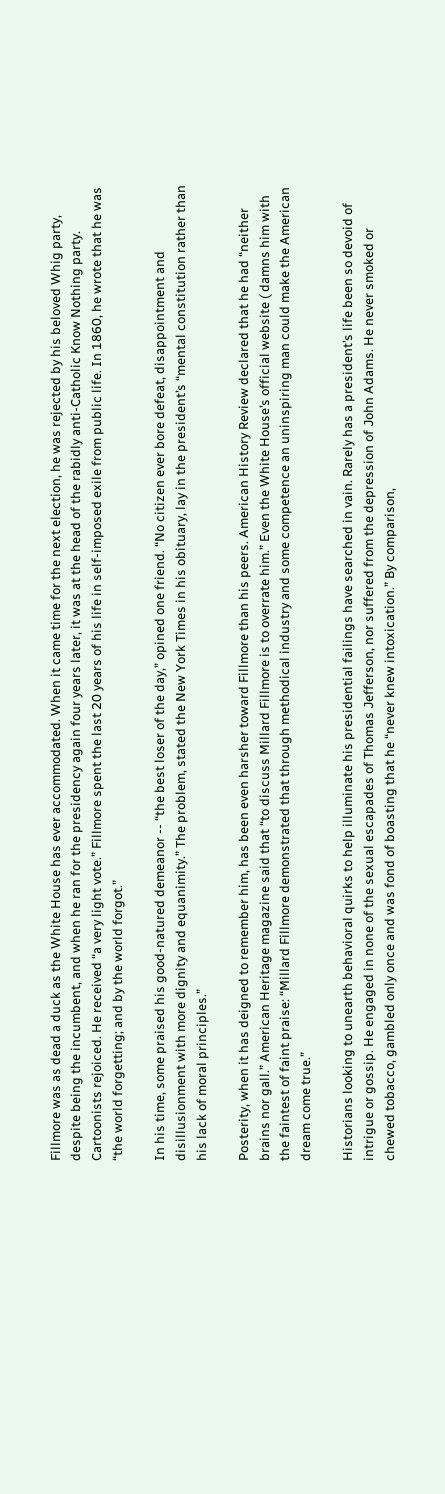Fillmore was as dead a duck as the White House has ever accommodated. When it came time for the next election, he was rejected by his beloved Whig party, despite being the incumbent, and when he ran for the presidency again four years later, it was at the head of the rabidly anti-Catholic Know Nothing party. Cartoonists rejoiced. He received “a very light vote.” Fillmore spent the last 20 years of his life in self-imposed exile from public life. In 1860, he wrote that he was “the world forgetting; and by the world forgot.”

In his time, some praised his good-natured demeanor -- “the best loser of the day,” opined one friend. “No citizen ever bore defeat, disappointment and disillusionment with more dignity and equanimity.” The problem, stated the New York Times in his obituary, lay in the president’s “mental constitution rather than his lack of moral principles.”

Posterity, when it has deigned to remember him, has been even harsher toward Fillmore than his peers. American History Review declared that he had “neither brains nor gall.” American Heritage magazine said that “to discuss Millard Fillmore is to overrate him.” Even the White House’s official website ( damns him with the faintest of faint praise: “Millard Fillmore demonstrated that through methodical industry and some competence an uninspiring man could make the American dream come true.”

Historians looking to unearth behavioral quirks to help illuminate his presidential failings have searched in vain. Rarely has a president’s life been so devoid of intrigue or gossip. He engaged in none of the sexual escapades of Thomas Jefferson, nor suffered from the depression of John Adams. He never smoked or chewed tobacco, gambled only once and was fond of boasting that he “never knew intoxication.” By comparison,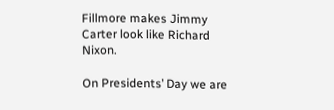Fillmore makes Jimmy Carter look like Richard Nixon.

On Presidents’ Day we are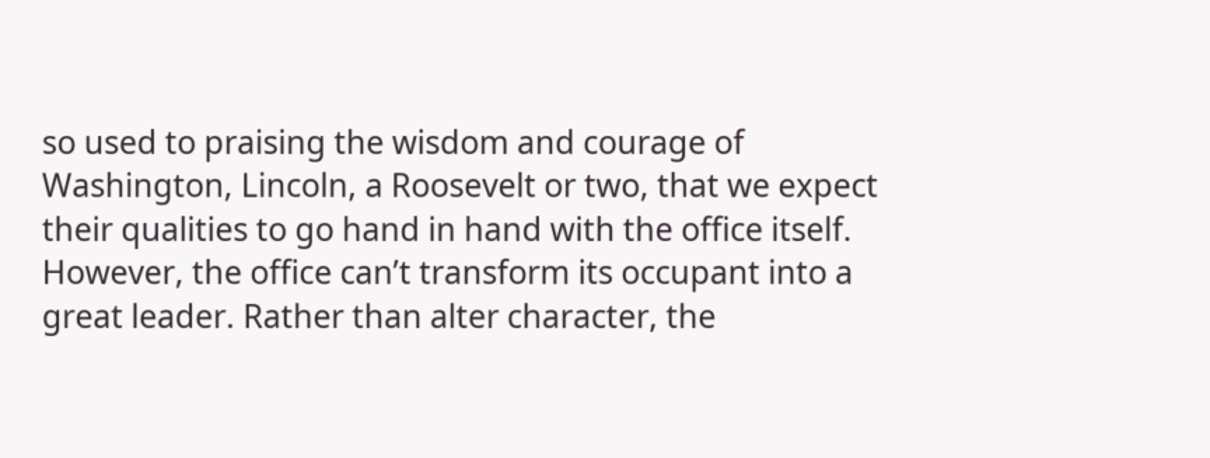so used to praising the wisdom and courage of Washington, Lincoln, a Roosevelt or two, that we expect their qualities to go hand in hand with the office itself. However, the office can’t transform its occupant into a great leader. Rather than alter character, the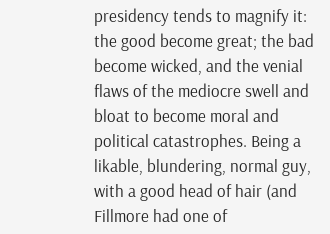presidency tends to magnify it: the good become great; the bad become wicked, and the venial flaws of the mediocre swell and bloat to become moral and political catastrophes. Being a likable, blundering, normal guy, with a good head of hair (and Fillmore had one of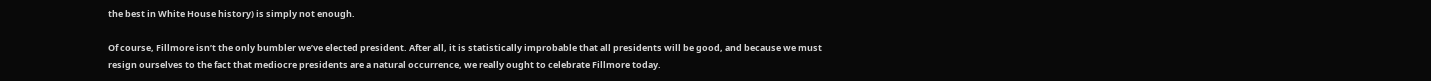the best in White House history) is simply not enough.

Of course, Fillmore isn’t the only bumbler we’ve elected president. After all, it is statistically improbable that all presidents will be good, and because we must resign ourselves to the fact that mediocre presidents are a natural occurrence, we really ought to celebrate Fillmore today.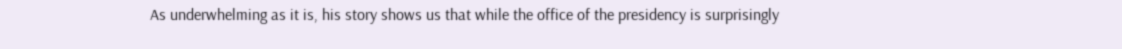As underwhelming as it is, his story shows us that while the office of the presidency is surprisingly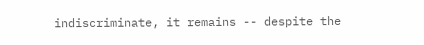indiscriminate, it remains -- despite the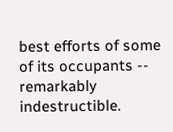best efforts of some of its occupants -- remarkably indestructible.